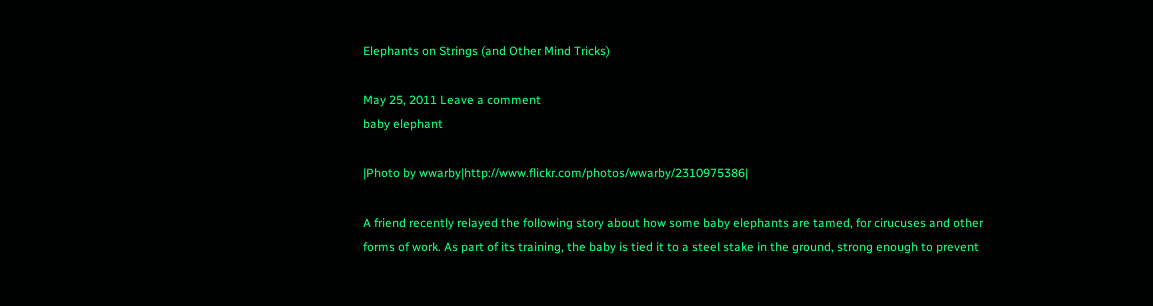Elephants on Strings (and Other Mind Tricks)

May 25, 2011 Leave a comment
baby elephant

|Photo by wwarby|http://www.flickr.com/photos/wwarby/2310975386|

A friend recently relayed the following story about how some baby elephants are tamed, for cirucuses and other forms of work. As part of its training, the baby is tied it to a steel stake in the ground, strong enough to prevent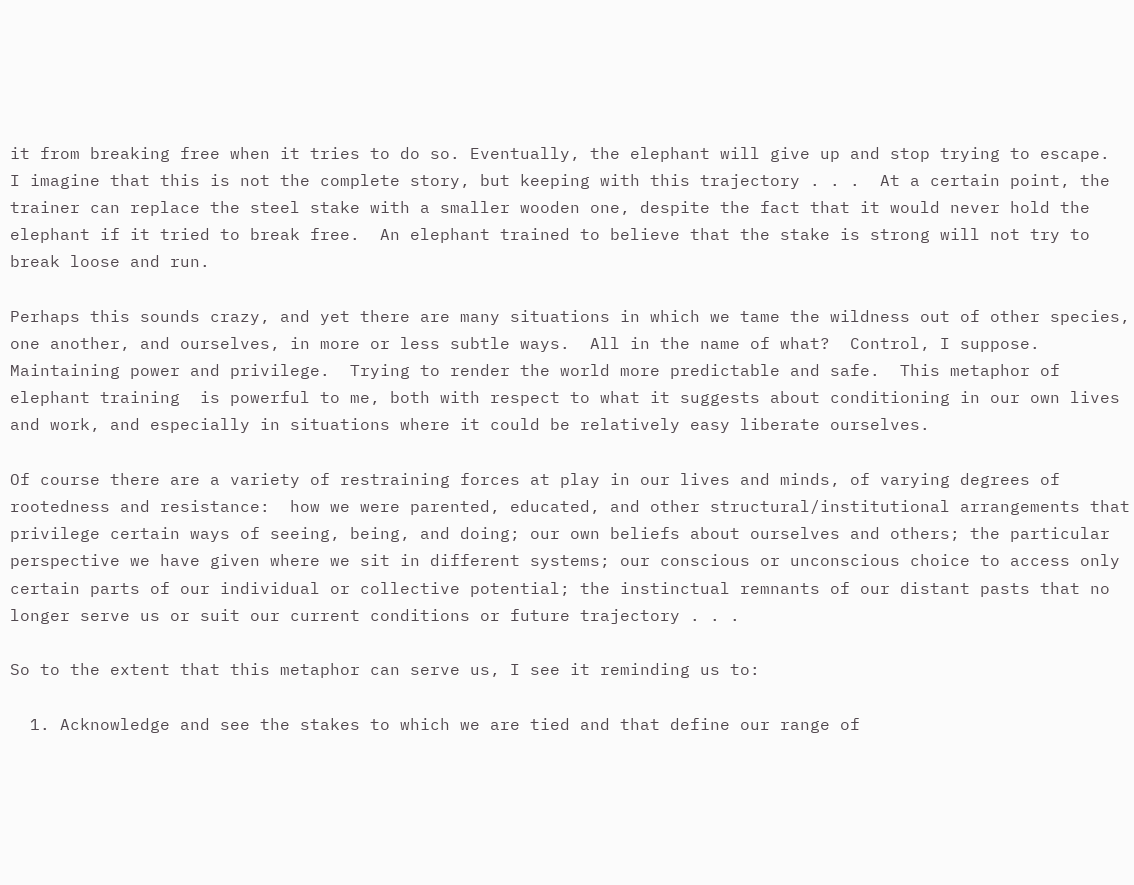it from breaking free when it tries to do so. Eventually, the elephant will give up and stop trying to escape.  I imagine that this is not the complete story, but keeping with this trajectory . . .  At a certain point, the trainer can replace the steel stake with a smaller wooden one, despite the fact that it would never hold the elephant if it tried to break free.  An elephant trained to believe that the stake is strong will not try to break loose and run.

Perhaps this sounds crazy, and yet there are many situations in which we tame the wildness out of other species, one another, and ourselves, in more or less subtle ways.  All in the name of what?  Control, I suppose.  Maintaining power and privilege.  Trying to render the world more predictable and safe.  This metaphor of elephant training  is powerful to me, both with respect to what it suggests about conditioning in our own lives and work, and especially in situations where it could be relatively easy liberate ourselves.

Of course there are a variety of restraining forces at play in our lives and minds, of varying degrees of rootedness and resistance:  how we were parented, educated, and other structural/institutional arrangements that privilege certain ways of seeing, being, and doing; our own beliefs about ourselves and others; the particular perspective we have given where we sit in different systems; our conscious or unconscious choice to access only certain parts of our individual or collective potential; the instinctual remnants of our distant pasts that no longer serve us or suit our current conditions or future trajectory . . .

So to the extent that this metaphor can serve us, I see it reminding us to:

  1. Acknowledge and see the stakes to which we are tied and that define our range of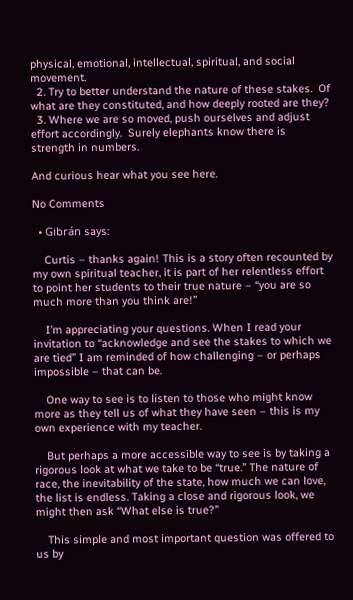physical, emotional, intellectual, spiritual, and social movement.
  2. Try to better understand the nature of these stakes.  Of what are they constituted, and how deeply rooted are they?
  3. Where we are so moved, push ourselves and adjust effort accordingly.  Surely elephants know there is strength in numbers.

And curious hear what you see here.

No Comments

  • Gibrán says:

    Curtis – thanks again! This is a story often recounted by my own spiritual teacher, it is part of her relentless effort to point her students to their true nature – “you are so much more than you think are!”

    I’m appreciating your questions. When I read your invitation to “acknowledge and see the stakes to which we are tied” I am reminded of how challenging – or perhaps impossible – that can be.

    One way to see is to listen to those who might know more as they tell us of what they have seen – this is my own experience with my teacher.

    But perhaps a more accessible way to see is by taking a rigorous look at what we take to be “true.” The nature of race, the inevitability of the state, how much we can love, the list is endless. Taking a close and rigorous look, we might then ask “What else is true?”

    This simple and most important question was offered to us by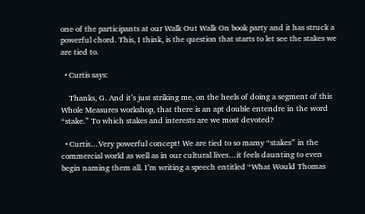one of the participants at our Walk Out Walk On book party and it has struck a powerful chord. This, I think, is the question that starts to let see the stakes we are tied to.

  • Curtis says:

    Thanks, G. And it’s just striking me, on the heels of doing a segment of this Whole Measures workshop, that there is an apt double entendre in the word “stake.” To which stakes and interests are we most devoted?

  • Curtis…Very powerful concept! We are tied to so mamy “stakes” in the commercial world as well as in our cultural lives…it feels daunting to even begin naming them all. I’m writing a speech entitled “What Would Thomas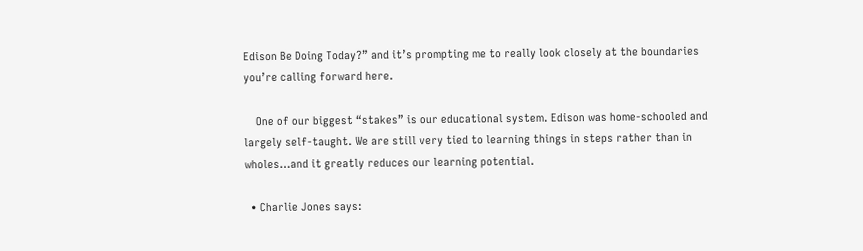Edison Be Doing Today?” and it’s prompting me to really look closely at the boundaries you’re calling forward here.

    One of our biggest “stakes” is our educational system. Edison was home-schooled and largely self-taught. We are still very tied to learning things in steps rather than in wholes…and it greatly reduces our learning potential.

  • Charlie Jones says: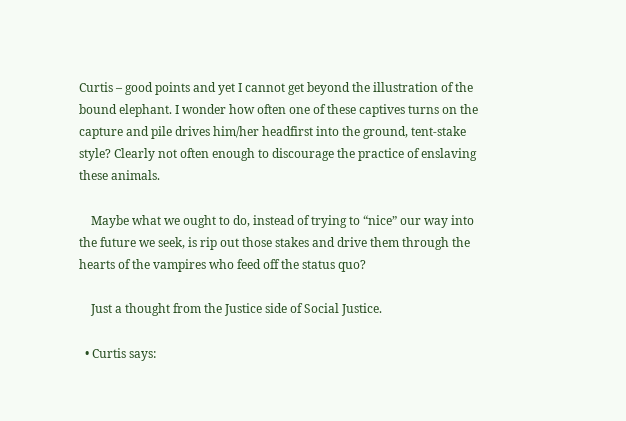Curtis – good points and yet I cannot get beyond the illustration of the bound elephant. I wonder how often one of these captives turns on the capture and pile drives him/her headfirst into the ground, tent-stake style? Clearly not often enough to discourage the practice of enslaving these animals.

    Maybe what we ought to do, instead of trying to “nice” our way into the future we seek, is rip out those stakes and drive them through the hearts of the vampires who feed off the status quo?

    Just a thought from the Justice side of Social Justice.

  • Curtis says: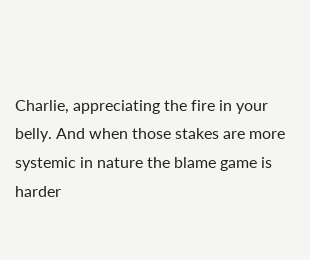Charlie, appreciating the fire in your belly. And when those stakes are more systemic in nature the blame game is harder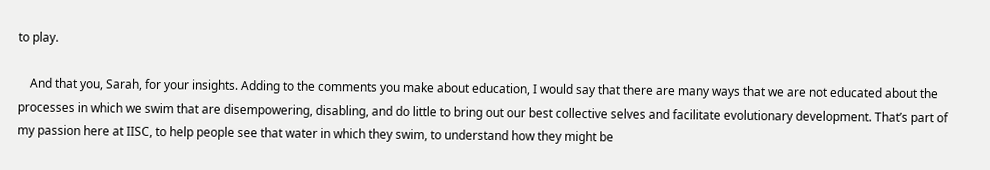to play.

    And that you, Sarah, for your insights. Adding to the comments you make about education, I would say that there are many ways that we are not educated about the processes in which we swim that are disempowering, disabling, and do little to bring out our best collective selves and facilitate evolutionary development. That’s part of my passion here at IISC, to help people see that water in which they swim, to understand how they might be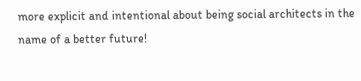more explicit and intentional about being social architects in the name of a better future!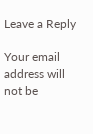Leave a Reply

Your email address will not be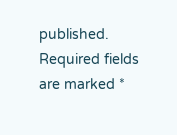published. Required fields are marked *